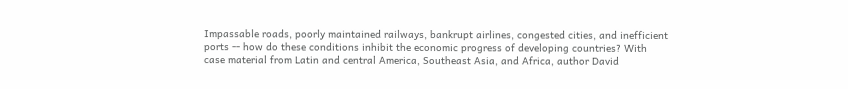Impassable roads, poorly maintained railways, bankrupt airlines, congested cities, and inefficient ports -- how do these conditions inhibit the economic progress of developing countries? With case material from Latin and central America, Southeast Asia, and Africa, author David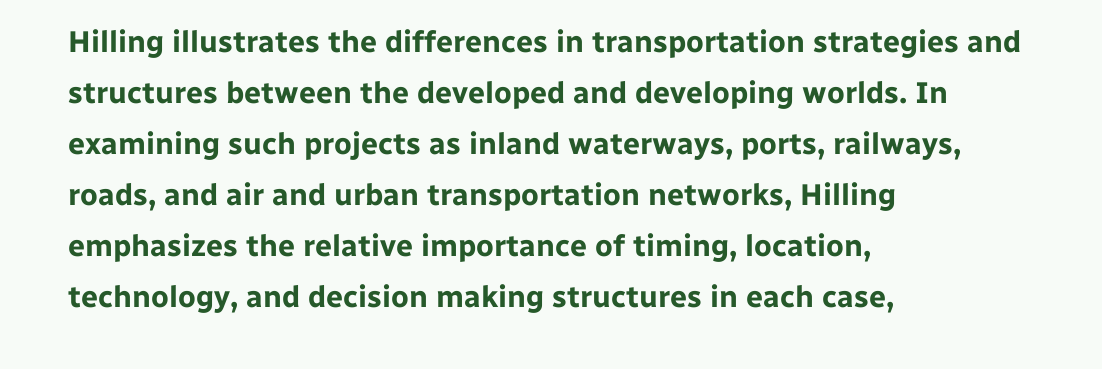Hilling illustrates the differences in transportation strategies and structures between the developed and developing worlds. In examining such projects as inland waterways, ports, railways, roads, and air and urban transportation networks, Hilling emphasizes the relative importance of timing, location, technology, and decision making structures in each case,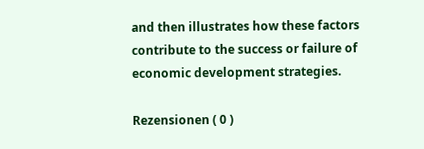and then illustrates how these factors contribute to the success or failure of economic development strategies.

Rezensionen ( 0 )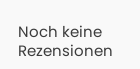Noch keine Rezensionen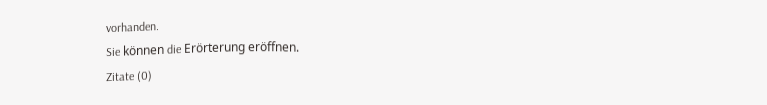vorhanden.
Sie können die Erörterung eröffnen.
Zitate (0)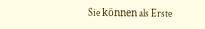Sie können als Erste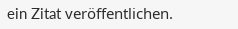ein Zitat veröffentlichen.